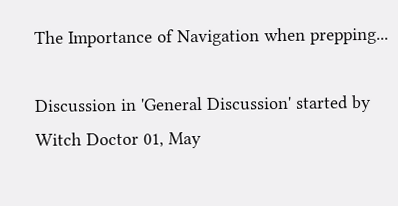The Importance of Navigation when prepping...

Discussion in 'General Discussion' started by Witch Doctor 01, May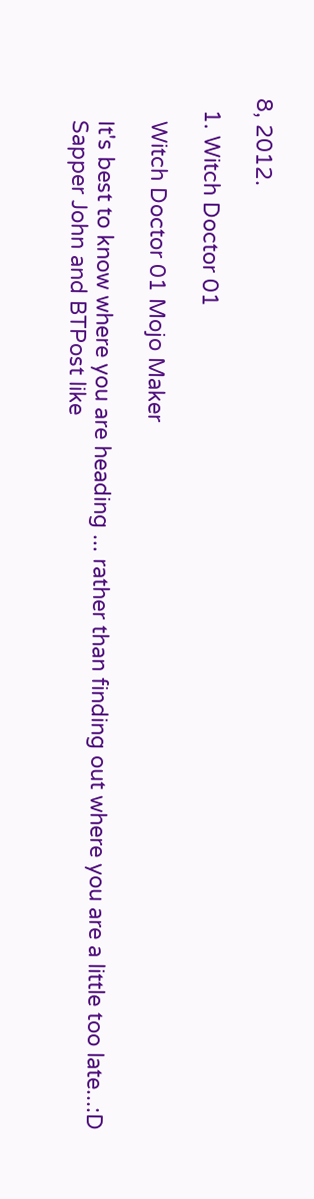8, 2012.

  1. Witch Doctor 01

    Witch Doctor 01 Mojo Maker

    It's best to know where you are heading ... rather than finding out where you are a little too late...:D
    Sapper John and BTPost like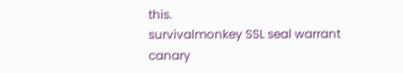this.
survivalmonkey SSL seal warrant canary